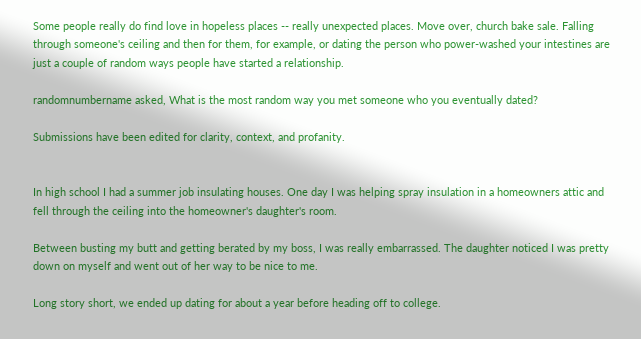Some people really do find love in hopeless places -- really unexpected places. Move over, church bake sale. Falling through someone's ceiling and then for them, for example, or dating the person who power-washed your intestines are just a couple of random ways people have started a relationship.

randomnumbername asked, What is the most random way you met someone who you eventually dated?

Submissions have been edited for clarity, context, and profanity.


In high school I had a summer job insulating houses. One day I was helping spray insulation in a homeowners attic and fell through the ceiling into the homeowner's daughter's room.

Between busting my butt and getting berated by my boss, I was really embarrassed. The daughter noticed I was pretty down on myself and went out of her way to be nice to me.

Long story short, we ended up dating for about a year before heading off to college.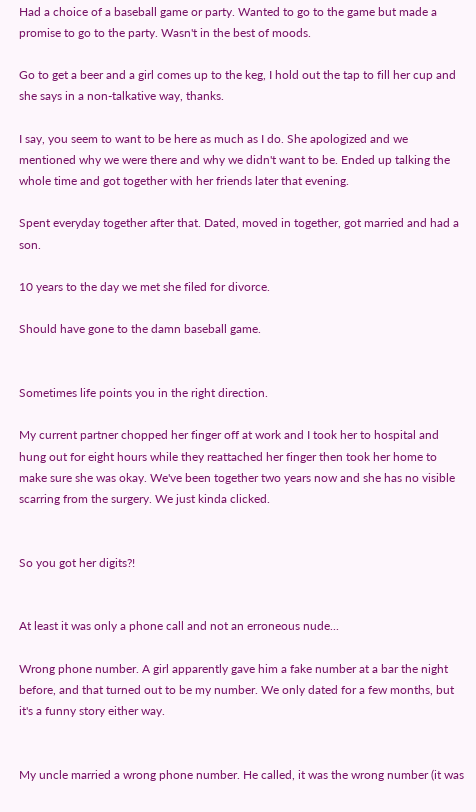Had a choice of a baseball game or party. Wanted to go to the game but made a promise to go to the party. Wasn't in the best of moods.

Go to get a beer and a girl comes up to the keg, I hold out the tap to fill her cup and she says in a non-talkative way, thanks.

I say, you seem to want to be here as much as I do. She apologized and we mentioned why we were there and why we didn't want to be. Ended up talking the whole time and got together with her friends later that evening.

Spent everyday together after that. Dated, moved in together, got married and had a son.

10 years to the day we met she filed for divorce.

Should have gone to the damn baseball game.


Sometimes life points you in the right direction.

My current partner chopped her finger off at work and I took her to hospital and hung out for eight hours while they reattached her finger then took her home to make sure she was okay. We've been together two years now and she has no visible scarring from the surgery. We just kinda clicked.


So you got her digits?!


At least it was only a phone call and not an erroneous nude...

Wrong phone number. A girl apparently gave him a fake number at a bar the night before, and that turned out to be my number. We only dated for a few months, but it's a funny story either way.


My uncle married a wrong phone number. He called, it was the wrong number (it was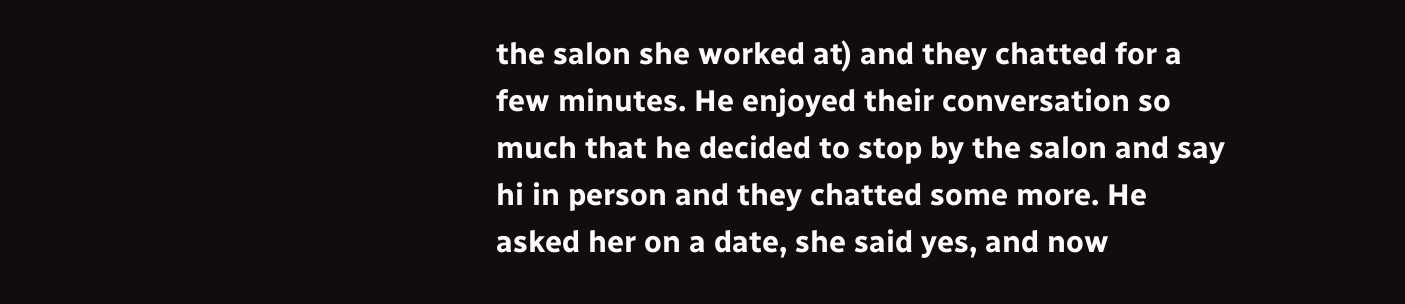the salon she worked at) and they chatted for a few minutes. He enjoyed their conversation so much that he decided to stop by the salon and say hi in person and they chatted some more. He asked her on a date, she said yes, and now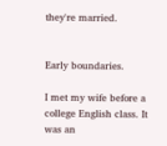they're married.


Early boundaries.

I met my wife before a college English class. It was an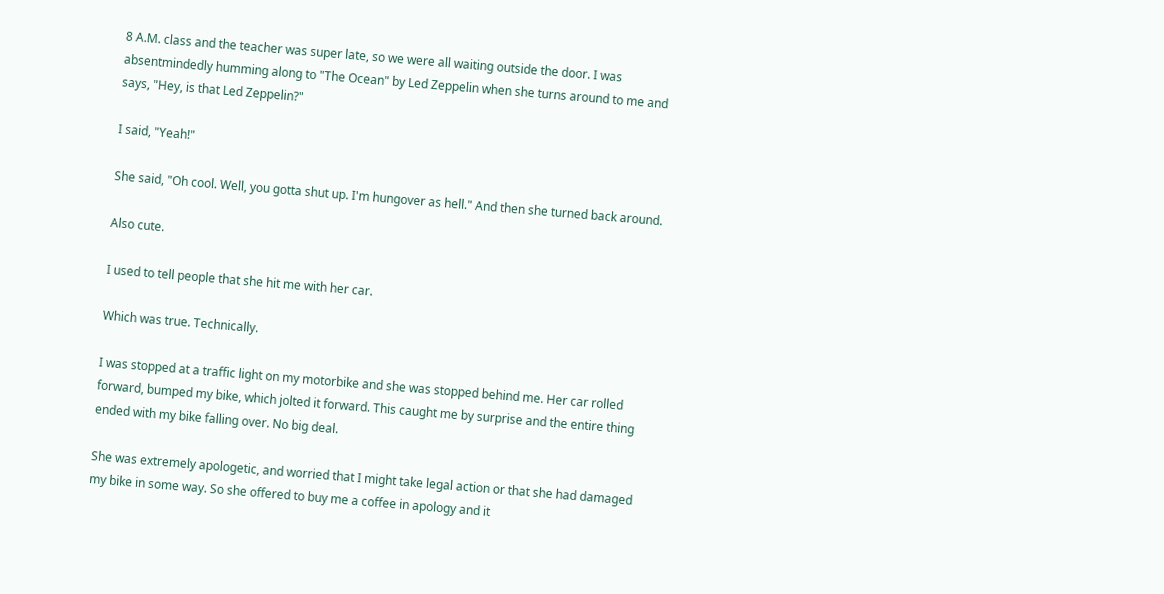8 A.M. class and the teacher was super late, so we were all waiting outside the door. I was absentmindedly humming along to "The Ocean" by Led Zeppelin when she turns around to me and says, "Hey, is that Led Zeppelin?"

I said, "Yeah!"

She said, "Oh cool. Well, you gotta shut up. I'm hungover as hell." And then she turned back around.

Also cute.

I used to tell people that she hit me with her car.

Which was true. Technically.

I was stopped at a traffic light on my motorbike and she was stopped behind me. Her car rolled forward, bumped my bike, which jolted it forward. This caught me by surprise and the entire thing ended with my bike falling over. No big deal.

She was extremely apologetic, and worried that I might take legal action or that she had damaged my bike in some way. So she offered to buy me a coffee in apology and it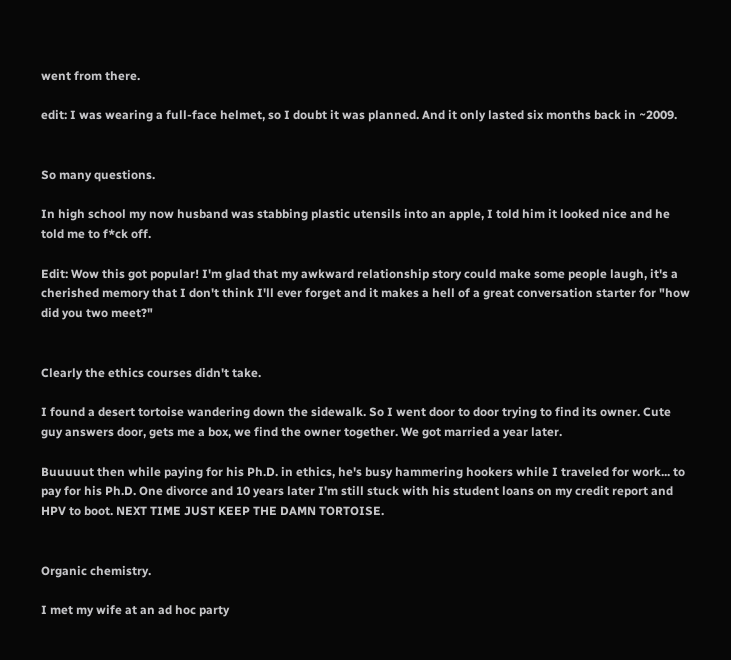went from there.

edit: I was wearing a full-face helmet, so I doubt it was planned. And it only lasted six months back in ~2009.


So many questions.

In high school my now husband was stabbing plastic utensils into an apple, I told him it looked nice and he told me to f*ck off.

Edit: Wow this got popular! I'm glad that my awkward relationship story could make some people laugh, it's a cherished memory that I don't think I'll ever forget and it makes a hell of a great conversation starter for "how did you two meet?"


Clearly the ethics courses didn't take.

I found a desert tortoise wandering down the sidewalk. So I went door to door trying to find its owner. Cute guy answers door, gets me a box, we find the owner together. We got married a year later.

Buuuuut then while paying for his Ph.D. in ethics, he's busy hammering hookers while I traveled for work... to pay for his Ph.D. One divorce and 10 years later I'm still stuck with his student loans on my credit report and HPV to boot. NEXT TIME JUST KEEP THE DAMN TORTOISE.


Organic chemistry.

I met my wife at an ad hoc party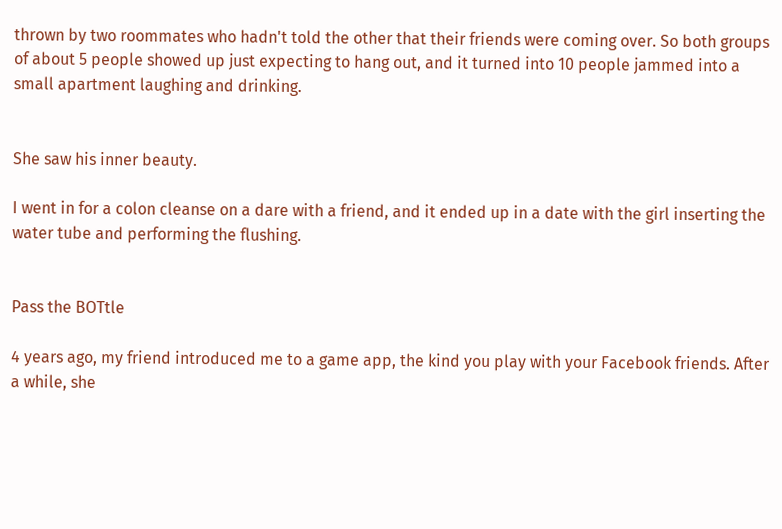thrown by two roommates who hadn't told the other that their friends were coming over. So both groups of about 5 people showed up just expecting to hang out, and it turned into 10 people jammed into a small apartment laughing and drinking.


She saw his inner beauty.

I went in for a colon cleanse on a dare with a friend, and it ended up in a date with the girl inserting the water tube and performing the flushing.


Pass the BOTtle

4 years ago, my friend introduced me to a game app, the kind you play with your Facebook friends. After a while, she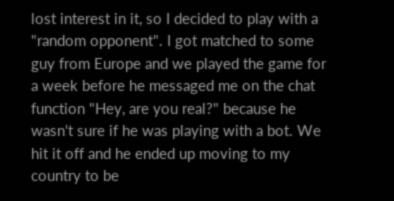lost interest in it, so I decided to play with a "random opponent". I got matched to some guy from Europe and we played the game for a week before he messaged me on the chat function "Hey, are you real?" because he wasn't sure if he was playing with a bot. We hit it off and he ended up moving to my country to be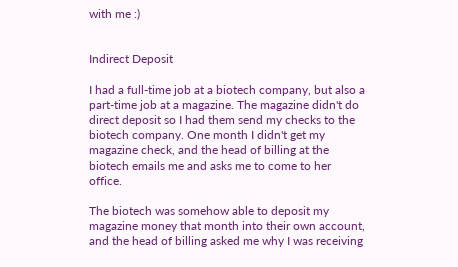with me :)


Indirect Deposit

I had a full-time job at a biotech company, but also a part-time job at a magazine. The magazine didn't do direct deposit so I had them send my checks to the biotech company. One month I didn't get my magazine check, and the head of billing at the biotech emails me and asks me to come to her office.

The biotech was somehow able to deposit my magazine money that month into their own account, and the head of billing asked me why I was receiving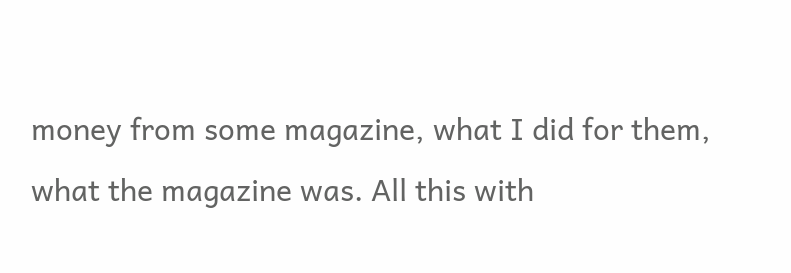money from some magazine, what I did for them, what the magazine was. All this with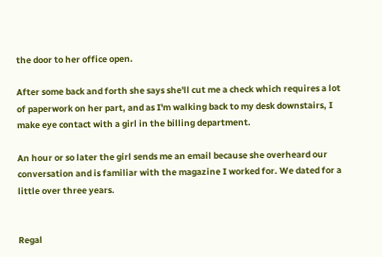the door to her office open.

After some back and forth she says she'll cut me a check which requires a lot of paperwork on her part, and as I'm walking back to my desk downstairs, I make eye contact with a girl in the billing department.

An hour or so later the girl sends me an email because she overheard our conversation and is familiar with the magazine I worked for. We dated for a little over three years.


Regal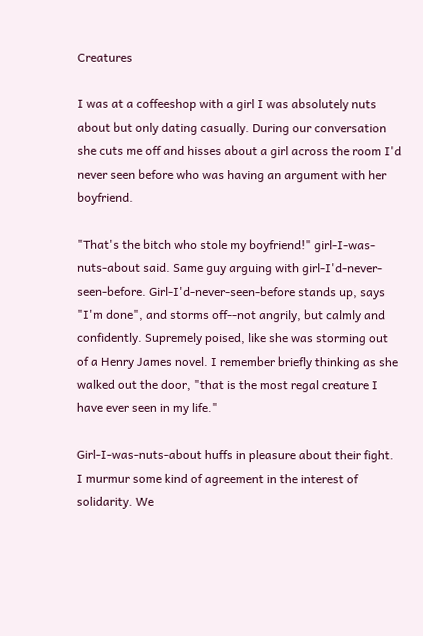Creatures

I was at a coffeeshop with a girl I was absolutely nuts about but only dating casually. During our conversation she cuts me off and hisses about a girl across the room I'd never seen before who was having an argument with her boyfriend.

"That's the bitch who stole my boyfriend!" girl-I-was-nuts-about said. Same guy arguing with girl-I'd-never-seen-before. Girl-I'd-never-seen-before stands up, says "I'm done", and storms off--not angrily, but calmly and confidently. Supremely poised, like she was storming out of a Henry James novel. I remember briefly thinking as she walked out the door, "that is the most regal creature I have ever seen in my life."

Girl-I-was-nuts-about huffs in pleasure about their fight. I murmur some kind of agreement in the interest of solidarity. We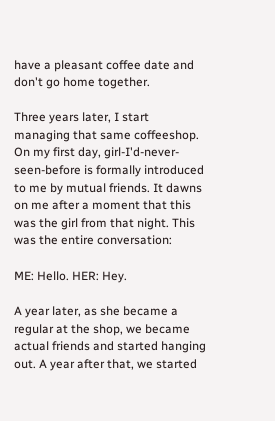have a pleasant coffee date and don't go home together.

Three years later, I start managing that same coffeeshop. On my first day, girl-I'd-never-seen-before is formally introduced to me by mutual friends. It dawns on me after a moment that this was the girl from that night. This was the entire conversation:

ME: Hello. HER: Hey.

A year later, as she became a regular at the shop, we became actual friends and started hanging out. A year after that, we started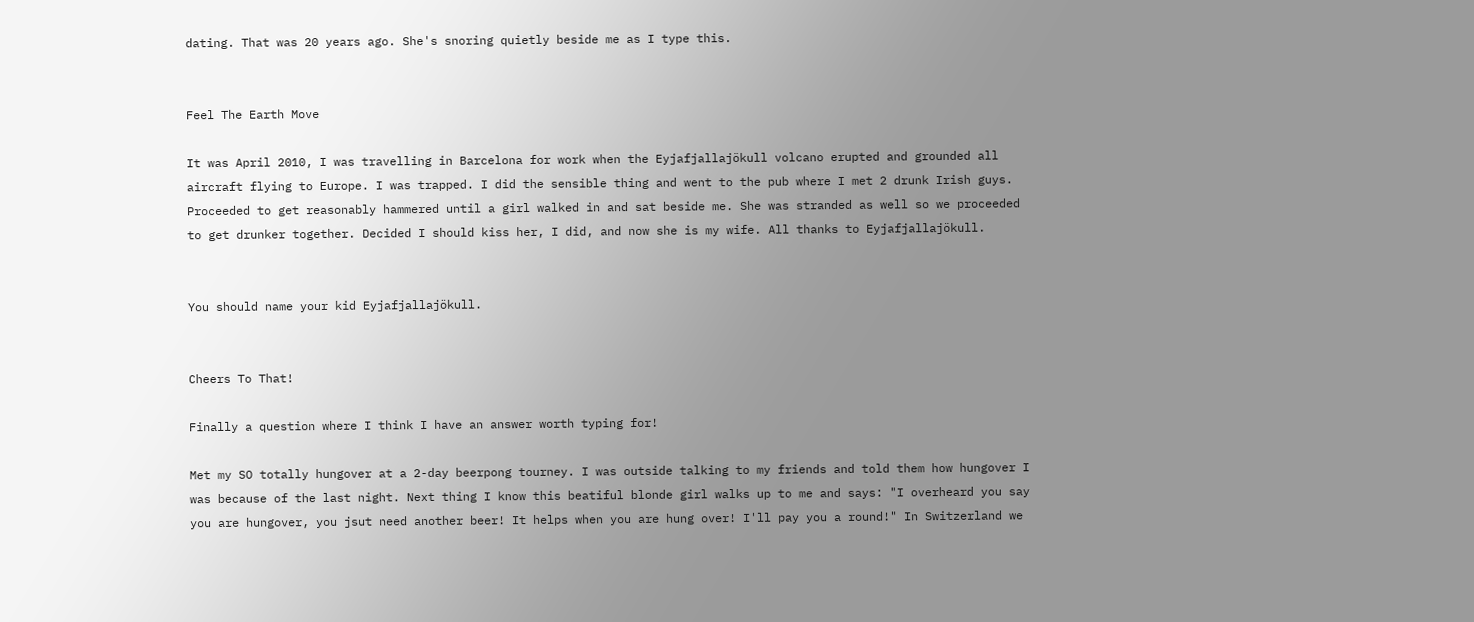dating. That was 20 years ago. She's snoring quietly beside me as I type this.


Feel The Earth Move

It was April 2010, I was travelling in Barcelona for work when the Eyjafjallajökull volcano erupted and grounded all aircraft flying to Europe. I was trapped. I did the sensible thing and went to the pub where I met 2 drunk Irish guys. Proceeded to get reasonably hammered until a girl walked in and sat beside me. She was stranded as well so we proceeded to get drunker together. Decided I should kiss her, I did, and now she is my wife. All thanks to Eyjafjallajökull.


You should name your kid Eyjafjallajökull.


Cheers To That!

Finally a question where I think I have an answer worth typing for!

Met my SO totally hungover at a 2-day beerpong tourney. I was outside talking to my friends and told them how hungover I was because of the last night. Next thing I know this beatiful blonde girl walks up to me and says: "I overheard you say you are hungover, you jsut need another beer! It helps when you are hung over! I'll pay you a round!" In Switzerland we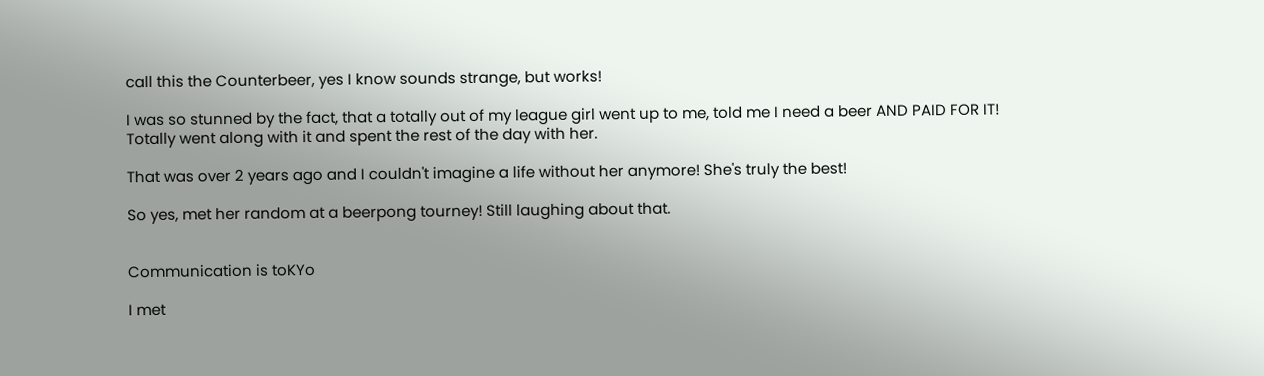call this the Counterbeer, yes I know sounds strange, but works!

I was so stunned by the fact, that a totally out of my league girl went up to me, told me I need a beer AND PAID FOR IT! Totally went along with it and spent the rest of the day with her.

That was over 2 years ago and I couldn't imagine a life without her anymore! She's truly the best!

So yes, met her random at a beerpong tourney! Still laughing about that.


Communication is toKYo

I met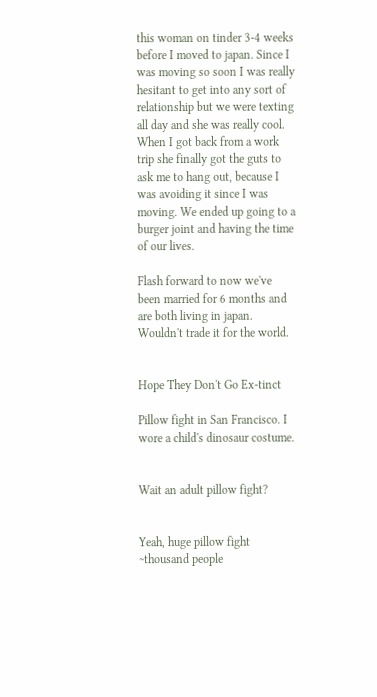this woman on tinder 3-4 weeks before I moved to japan. Since I was moving so soon I was really hesitant to get into any sort of relationship but we were texting all day and she was really cool. When I got back from a work trip she finally got the guts to ask me to hang out, because I was avoiding it since I was moving. We ended up going to a burger joint and having the time of our lives.

Flash forward to now we've been married for 6 months and are both living in japan. Wouldn't trade it for the world.


Hope They Don't Go Ex-tinct

Pillow fight in San Francisco. I wore a child's dinosaur costume.


Wait an adult pillow fight?


Yeah, huge pillow fight ~thousand people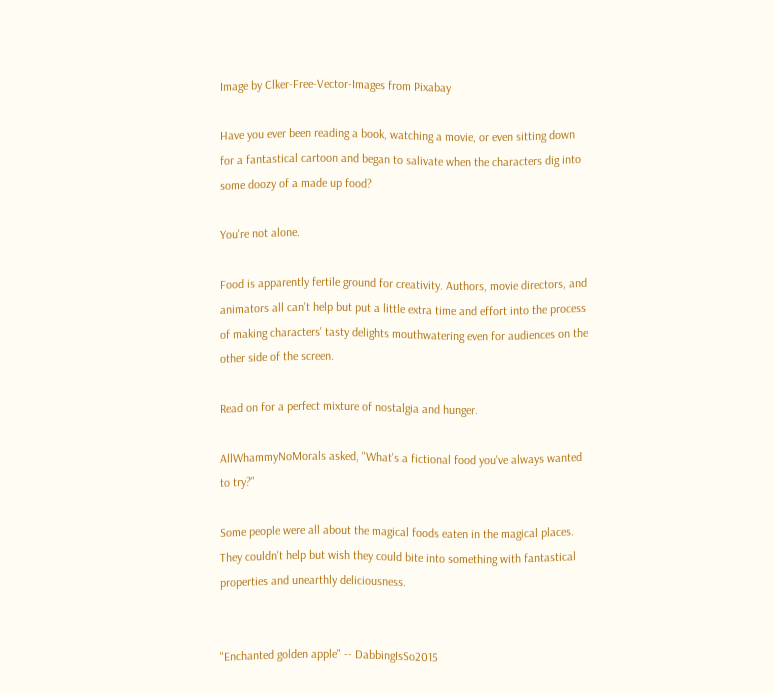Image by Clker-Free-Vector-Images from Pixabay

Have you ever been reading a book, watching a movie, or even sitting down for a fantastical cartoon and began to salivate when the characters dig into some doozy of a made up food?

You're not alone.

Food is apparently fertile ground for creativity. Authors, movie directors, and animators all can't help but put a little extra time and effort into the process of making characters' tasty delights mouthwatering even for audiences on the other side of the screen.

Read on for a perfect mixture of nostalgia and hunger.

AllWhammyNoMorals asked, "What's a fictional food you've always wanted to try?"

Some people were all about the magical foods eaten in the magical places. They couldn't help but wish they could bite into something with fantastical properties and unearthly deliciousness.


"Enchanted golden apple" -- DabbingIsSo2015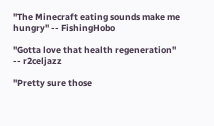"The Minecraft eating sounds make me hungry" -- FishingHobo

"Gotta love that health regeneration" -- r2celjazz

"Pretty sure those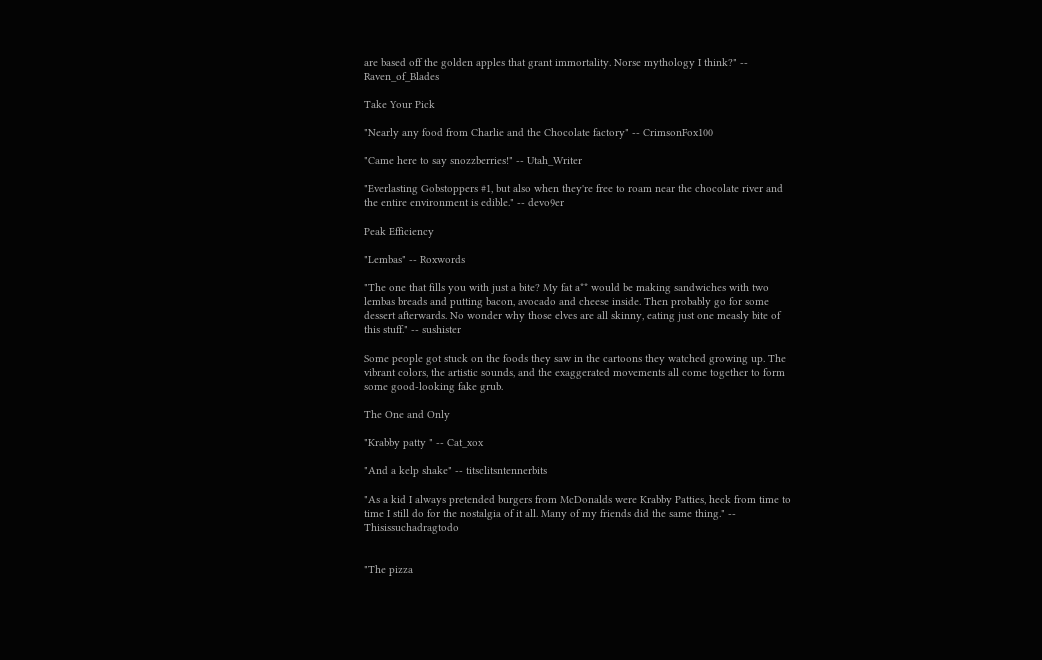are based off the golden apples that grant immortality. Norse mythology I think?" -- Raven_of_Blades

Take Your Pick

"Nearly any food from Charlie and the Chocolate factory" -- CrimsonFox100

"Came here to say snozzberries!" -- Utah_Writer

"Everlasting Gobstoppers #1, but also when they're free to roam near the chocolate river and the entire environment is edible." -- devo9er

Peak Efficiency

"Lembas" -- Roxwords

"The one that fills you with just a bite? My fat a** would be making sandwiches with two lembas breads and putting bacon, avocado and cheese inside. Then probably go for some dessert afterwards. No wonder why those elves are all skinny, eating just one measly bite of this stuff." -- sushister

Some people got stuck on the foods they saw in the cartoons they watched growing up. The vibrant colors, the artistic sounds, and the exaggerated movements all come together to form some good-looking fake grub.

The One and Only

"Krabby patty " -- Cat_xox

"And a kelp shake" -- titsclitsntennerbits

"As a kid I always pretended burgers from McDonalds were Krabby Patties, heck from time to time I still do for the nostalgia of it all. Many of my friends did the same thing." -- Thisissuchadragtodo


"The pizza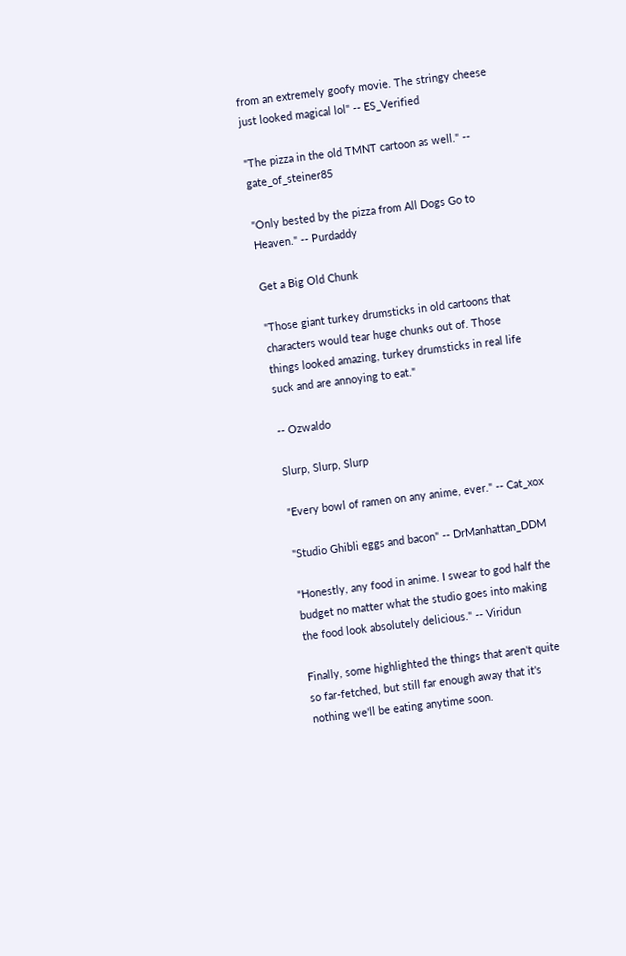from an extremely goofy movie. The stringy cheese just looked magical lol" -- ES_Verified

"The pizza in the old TMNT cartoon as well." -- gate_of_steiner85

"Only bested by the pizza from All Dogs Go to Heaven." -- Purdaddy

Get a Big Old Chunk

"Those giant turkey drumsticks in old cartoons that characters would tear huge chunks out of. Those things looked amazing, turkey drumsticks in real life suck and are annoying to eat."

-- Ozwaldo

Slurp, Slurp, Slurp

"Every bowl of ramen on any anime, ever." -- Cat_xox

"Studio Ghibli eggs and bacon" -- DrManhattan_DDM

"Honestly, any food in anime. I swear to god half the budget no matter what the studio goes into making the food look absolutely delicious." -- Viridun

Finally, some highlighted the things that aren't quite so far-fetched, but still far enough away that it's nothing we'll be eating anytime soon.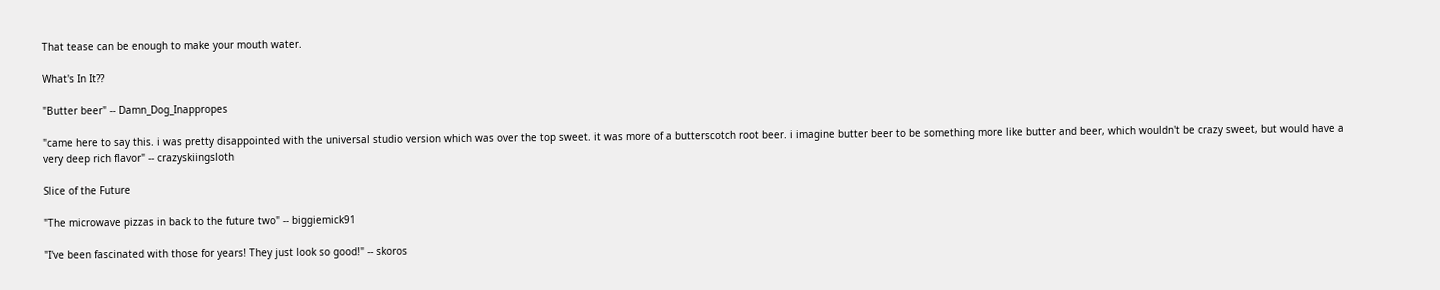That tease can be enough to make your mouth water.

What's In It??

"Butter beer" -- Damn_Dog_Inappropes

"came here to say this. i was pretty disappointed with the universal studio version which was over the top sweet. it was more of a butterscotch root beer. i imagine butter beer to be something more like butter and beer, which wouldn't be crazy sweet, but would have a very deep rich flavor" -- crazyskiingsloth

Slice of the Future

"The microwave pizzas in back to the future two" -- biggiemick91

"I've been fascinated with those for years! They just look so good!" -- skoros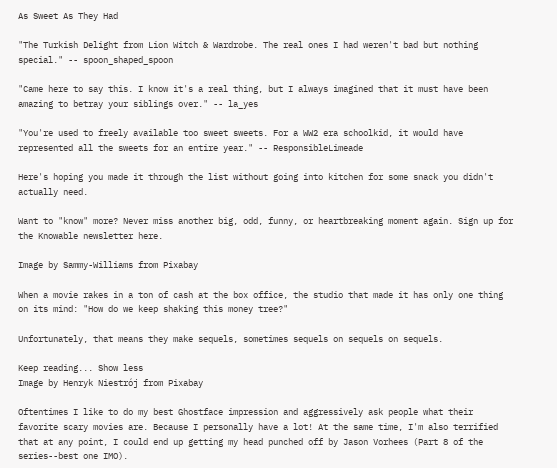As Sweet As They Had

"The Turkish Delight from Lion Witch & Wardrobe. The real ones I had weren't bad but nothing special." -- spoon_shaped_spoon

"Came here to say this. I know it's a real thing, but I always imagined that it must have been amazing to betray your siblings over." -- la_yes

"You're used to freely available too sweet sweets. For a WW2 era schoolkid, it would have represented all the sweets for an entire year." -- ResponsibleLimeade

Here's hoping you made it through the list without going into kitchen for some snack you didn't actually need.

Want to "know" more? Never miss another big, odd, funny, or heartbreaking moment again. Sign up for the Knowable newsletter here.

Image by Sammy-Williams from Pixabay

When a movie rakes in a ton of cash at the box office, the studio that made it has only one thing on its mind: "How do we keep shaking this money tree?"

Unfortunately, that means they make sequels, sometimes sequels on sequels on sequels.

Keep reading... Show less
Image by Henryk Niestrój from Pixabay

Oftentimes I like to do my best Ghostface impression and aggressively ask people what their favorite scary movies are. Because I personally have a lot! At the same time, I'm also terrified that at any point, I could end up getting my head punched off by Jason Vorhees (Part 8 of the series--best one IMO).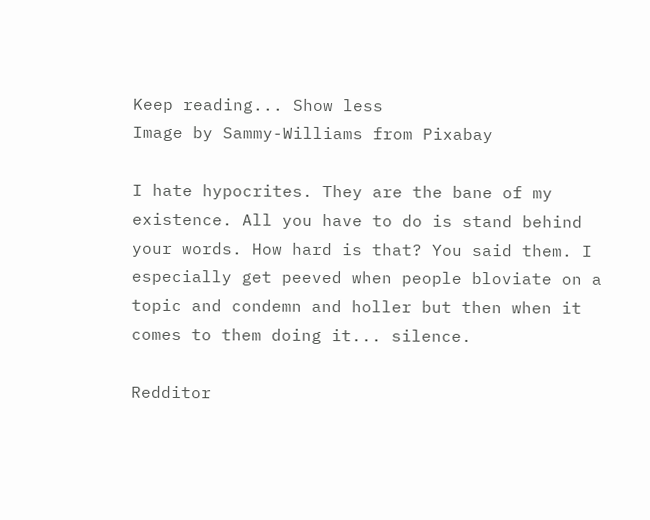Keep reading... Show less
Image by Sammy-Williams from Pixabay

I hate hypocrites. They are the bane of my existence. All you have to do is stand behind your words. How hard is that? You said them. I especially get peeved when people bloviate on a topic and condemn and holler but then when it comes to them doing it... silence.

Redditor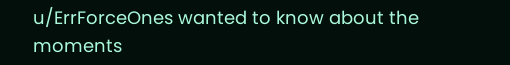u/ErrForceOnes wanted to know about the moments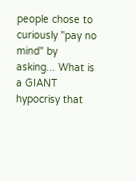people chose to curiously "pay no mind" by asking... What is a GIANT hypocrisy that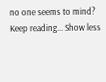no one seems to mind?
Keep reading... Show less